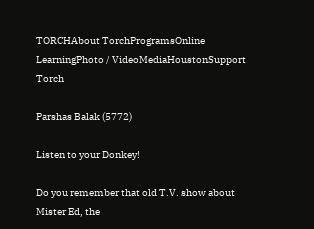TORCHAbout TorchProgramsOnline LearningPhoto / VideoMediaHoustonSupport Torch

Parshas Balak (5772)

Listen to your Donkey!

Do you remember that old T.V. show about Mister Ed, the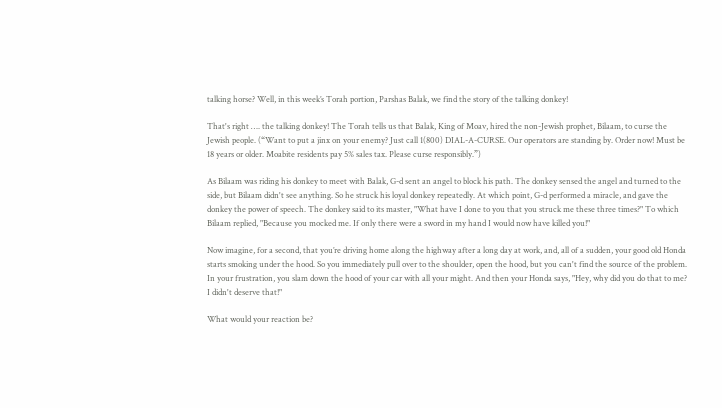talking horse? Well, in this week’s Torah portion, Parshas Balak, we find the story of the talking donkey!

That's right …. the talking donkey! The Torah tells us that Balak, King of Moav, hired the non-Jewish prophet, Bilaam, to curse the Jewish people. (“Want to put a jinx on your enemy? Just call 1(800) DIAL-A-CURSE. Our operators are standing by. Order now! Must be 18 years or older. Moabite residents pay 5% sales tax. Please curse responsibly.”)

As Bilaam was riding his donkey to meet with Balak, G-d sent an angel to block his path. The donkey sensed the angel and turned to the side, but Bilaam didn't see anything. So he struck his loyal donkey repeatedly. At which point, G-d performed a miracle, and gave the donkey the power of speech. The donkey said to its master, "What have I done to you that you struck me these three times?" To which Bilaam replied, "Because you mocked me. If only there were a sword in my hand I would now have killed you!"

Now imagine, for a second, that you’re driving home along the highway after a long day at work, and, all of a sudden, your good old Honda starts smoking under the hood. So you immediately pull over to the shoulder, open the hood, but you can't find the source of the problem. In your frustration, you slam down the hood of your car with all your might. And then your Honda says, "Hey, why did you do that to me? I didn't deserve that!"

What would your reaction be?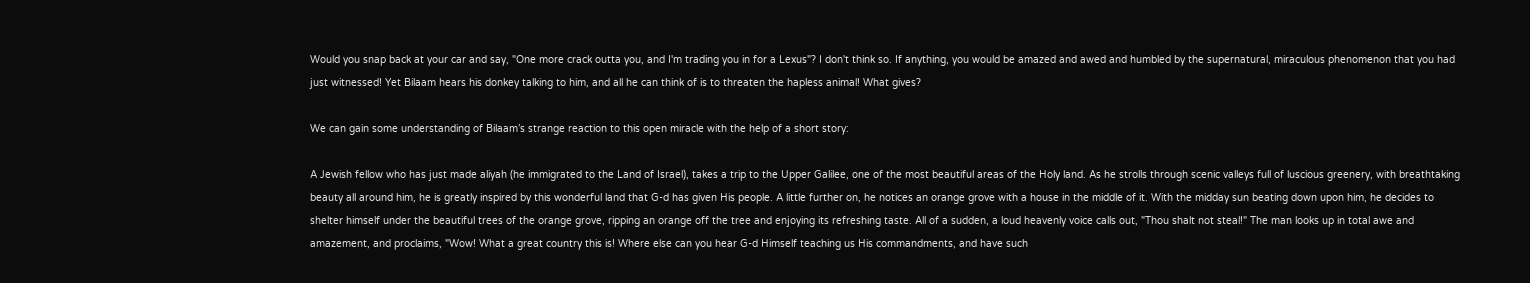Would you snap back at your car and say, "One more crack outta you, and I'm trading you in for a Lexus"? I don't think so. If anything, you would be amazed and awed and humbled by the supernatural, miraculous phenomenon that you had just witnessed! Yet Bilaam hears his donkey talking to him, and all he can think of is to threaten the hapless animal! What gives?

We can gain some understanding of Bilaam’s strange reaction to this open miracle with the help of a short story:

A Jewish fellow who has just made aliyah (he immigrated to the Land of Israel), takes a trip to the Upper Galilee, one of the most beautiful areas of the Holy land. As he strolls through scenic valleys full of luscious greenery, with breathtaking beauty all around him, he is greatly inspired by this wonderful land that G-d has given His people. A little further on, he notices an orange grove with a house in the middle of it. With the midday sun beating down upon him, he decides to shelter himself under the beautiful trees of the orange grove, ripping an orange off the tree and enjoying its refreshing taste. All of a sudden, a loud heavenly voice calls out, "Thou shalt not steal!" The man looks up in total awe and amazement, and proclaims, "Wow! What a great country this is! Where else can you hear G-d Himself teaching us His commandments, and have such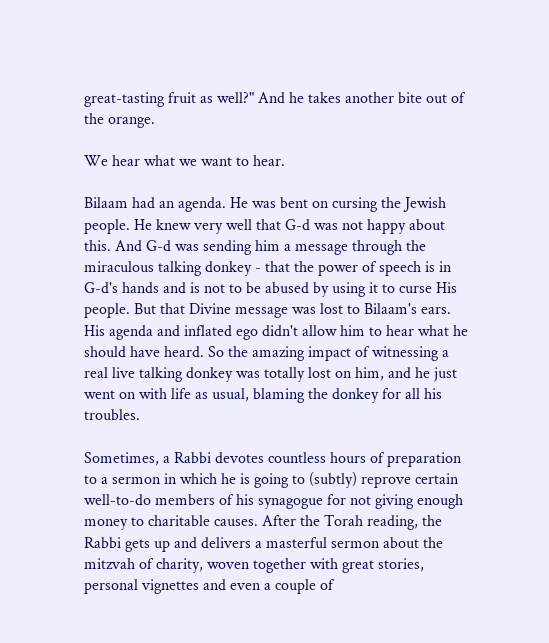great-tasting fruit as well?" And he takes another bite out of the orange.

We hear what we want to hear.

Bilaam had an agenda. He was bent on cursing the Jewish people. He knew very well that G-d was not happy about this. And G-d was sending him a message through the miraculous talking donkey - that the power of speech is in G-d's hands and is not to be abused by using it to curse His people. But that Divine message was lost to Bilaam's ears. His agenda and inflated ego didn't allow him to hear what he should have heard. So the amazing impact of witnessing a real live talking donkey was totally lost on him, and he just went on with life as usual, blaming the donkey for all his troubles.

Sometimes, a Rabbi devotes countless hours of preparation to a sermon in which he is going to (subtly) reprove certain well-to-do members of his synagogue for not giving enough money to charitable causes. After the Torah reading, the Rabbi gets up and delivers a masterful sermon about the mitzvah of charity, woven together with great stories, personal vignettes and even a couple of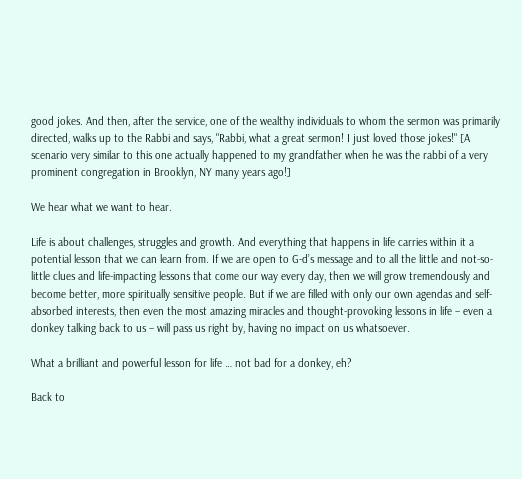good jokes. And then, after the service, one of the wealthy individuals to whom the sermon was primarily directed, walks up to the Rabbi and says, "Rabbi, what a great sermon! I just loved those jokes!" [A scenario very similar to this one actually happened to my grandfather when he was the rabbi of a very prominent congregation in Brooklyn, NY many years ago!]

We hear what we want to hear.

Life is about challenges, struggles and growth. And everything that happens in life carries within it a potential lesson that we can learn from. If we are open to G-d’s message and to all the little and not-so-little clues and life-impacting lessons that come our way every day, then we will grow tremendously and become better, more spiritually sensitive people. But if we are filled with only our own agendas and self-absorbed interests, then even the most amazing miracles and thought-provoking lessons in life – even a donkey talking back to us – will pass us right by, having no impact on us whatsoever.

What a brilliant and powerful lesson for life … not bad for a donkey, eh?

Back to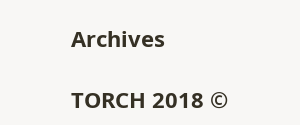Archives

TORCH 2018 ©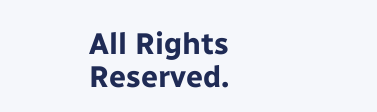All Rights Reserved.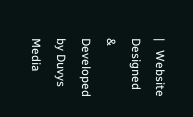|   Website Designed & Developed by Duvys Media